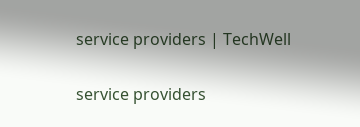service providers | TechWell

service providers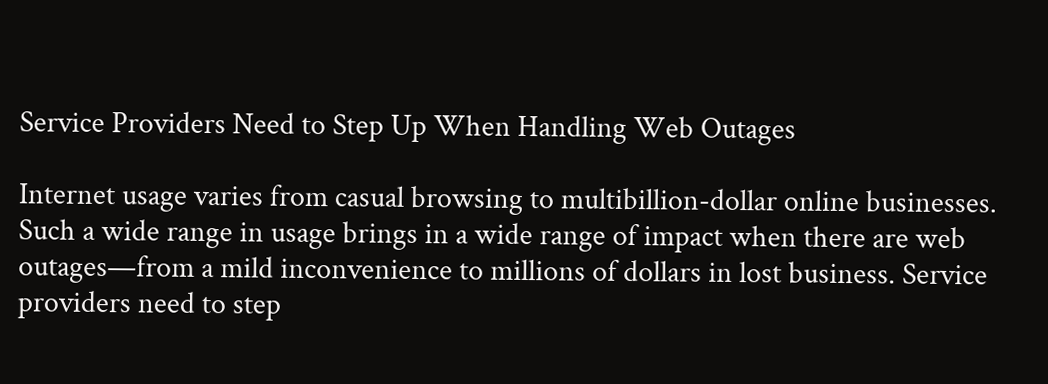Service Providers Need to Step Up When Handling Web Outages

Internet usage varies from casual browsing to multibillion-dollar online businesses. Such a wide range in usage brings in a wide range of impact when there are web outages—from a mild inconvenience to millions of dollars in lost business. Service providers need to step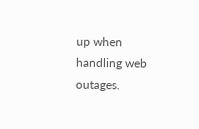up when handling web outages.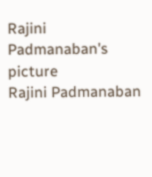Rajini  Padmanaban's picture
Rajini Padmanaban